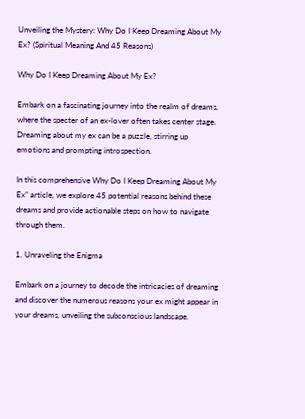Unveiling the Mystery: Why Do I Keep Dreaming About My Ex? (Spiritual Meaning And 45 Reasons)

Why Do I Keep Dreaming About My Ex?

Embark on a fascinating journey into the realm of dreams, where the specter of an ex-lover often takes center stage. Dreaming about my ex can be a puzzle, stirring up emotions and prompting introspection.

In this comprehensive Why Do I Keep Dreaming About My Ex” article, we explore 45 potential reasons behind these dreams and provide actionable steps on how to navigate through them.

1. Unraveling the Enigma

Embark on a journey to decode the intricacies of dreaming and discover the numerous reasons your ex might appear in your dreams, unveiling the subconscious landscape.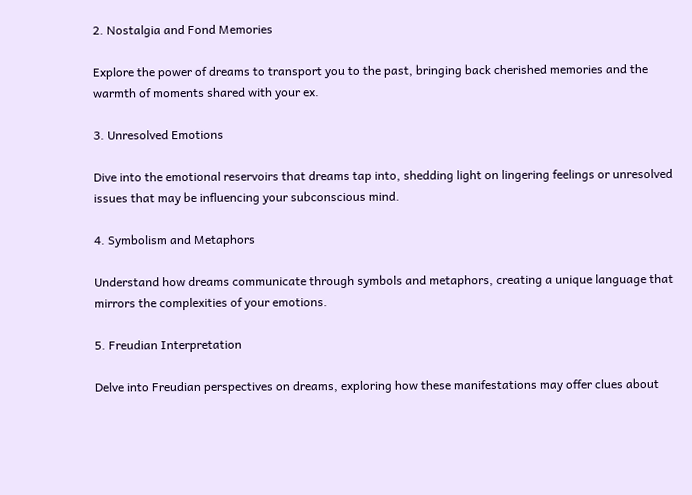2. Nostalgia and Fond Memories

Explore the power of dreams to transport you to the past, bringing back cherished memories and the warmth of moments shared with your ex.

3. Unresolved Emotions

Dive into the emotional reservoirs that dreams tap into, shedding light on lingering feelings or unresolved issues that may be influencing your subconscious mind.

4. Symbolism and Metaphors

Understand how dreams communicate through symbols and metaphors, creating a unique language that mirrors the complexities of your emotions.

5. Freudian Interpretation

Delve into Freudian perspectives on dreams, exploring how these manifestations may offer clues about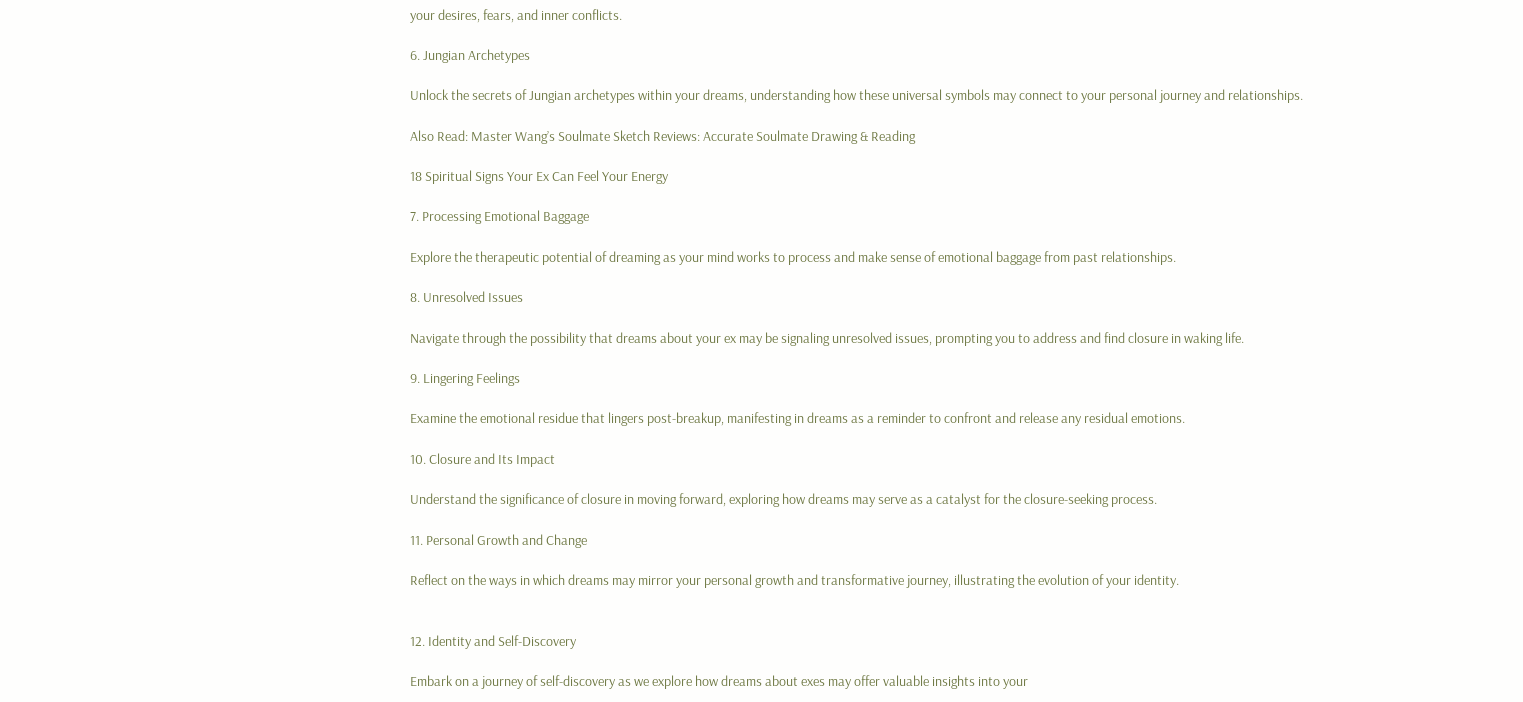your desires, fears, and inner conflicts.

6. Jungian Archetypes

Unlock the secrets of Jungian archetypes within your dreams, understanding how these universal symbols may connect to your personal journey and relationships.

Also Read: Master Wang’s Soulmate Sketch Reviews: Accurate Soulmate Drawing & Reading

18 Spiritual Signs Your Ex Can Feel Your Energy

7. Processing Emotional Baggage

Explore the therapeutic potential of dreaming as your mind works to process and make sense of emotional baggage from past relationships.

8. Unresolved Issues

Navigate through the possibility that dreams about your ex may be signaling unresolved issues, prompting you to address and find closure in waking life.

9. Lingering Feelings

Examine the emotional residue that lingers post-breakup, manifesting in dreams as a reminder to confront and release any residual emotions.

10. Closure and Its Impact

Understand the significance of closure in moving forward, exploring how dreams may serve as a catalyst for the closure-seeking process.

11. Personal Growth and Change

Reflect on the ways in which dreams may mirror your personal growth and transformative journey, illustrating the evolution of your identity.


12. Identity and Self-Discovery

Embark on a journey of self-discovery as we explore how dreams about exes may offer valuable insights into your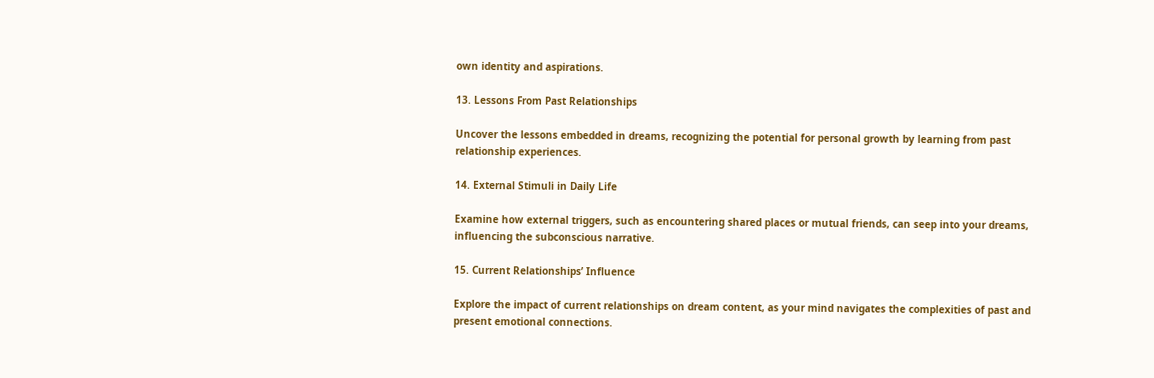own identity and aspirations.

13. Lessons From Past Relationships

Uncover the lessons embedded in dreams, recognizing the potential for personal growth by learning from past relationship experiences.

14. External Stimuli in Daily Life

Examine how external triggers, such as encountering shared places or mutual friends, can seep into your dreams, influencing the subconscious narrative.

15. Current Relationships’ Influence

Explore the impact of current relationships on dream content, as your mind navigates the complexities of past and present emotional connections.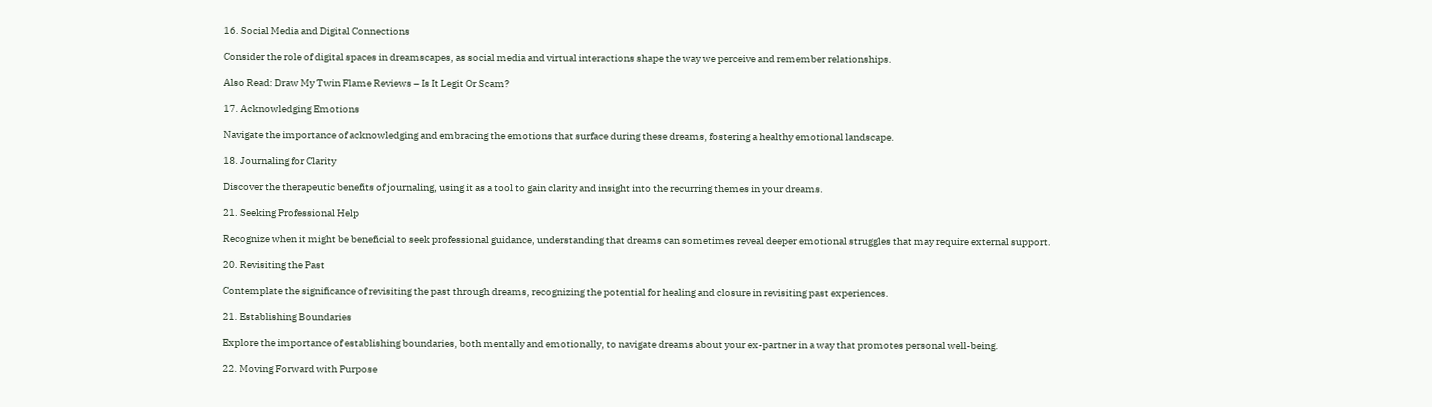16. Social Media and Digital Connections

Consider the role of digital spaces in dreamscapes, as social media and virtual interactions shape the way we perceive and remember relationships.

Also Read: Draw My Twin Flame Reviews – Is It Legit Or Scam?

17. Acknowledging Emotions

Navigate the importance of acknowledging and embracing the emotions that surface during these dreams, fostering a healthy emotional landscape.

18. Journaling for Clarity

Discover the therapeutic benefits of journaling, using it as a tool to gain clarity and insight into the recurring themes in your dreams.

21. Seeking Professional Help

Recognize when it might be beneficial to seek professional guidance, understanding that dreams can sometimes reveal deeper emotional struggles that may require external support.

20. Revisiting the Past

Contemplate the significance of revisiting the past through dreams, recognizing the potential for healing and closure in revisiting past experiences.

21. Establishing Boundaries

Explore the importance of establishing boundaries, both mentally and emotionally, to navigate dreams about your ex-partner in a way that promotes personal well-being.

22. Moving Forward with Purpose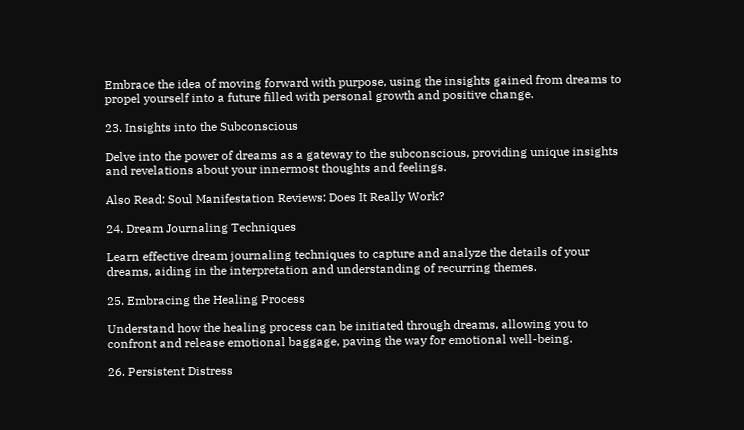Embrace the idea of moving forward with purpose, using the insights gained from dreams to propel yourself into a future filled with personal growth and positive change.

23. Insights into the Subconscious

Delve into the power of dreams as a gateway to the subconscious, providing unique insights and revelations about your innermost thoughts and feelings.

Also Read: Soul Manifestation Reviews: Does It Really Work?

24. Dream Journaling Techniques

Learn effective dream journaling techniques to capture and analyze the details of your dreams, aiding in the interpretation and understanding of recurring themes.

25. Embracing the Healing Process

Understand how the healing process can be initiated through dreams, allowing you to confront and release emotional baggage, paving the way for emotional well-being.

26. Persistent Distress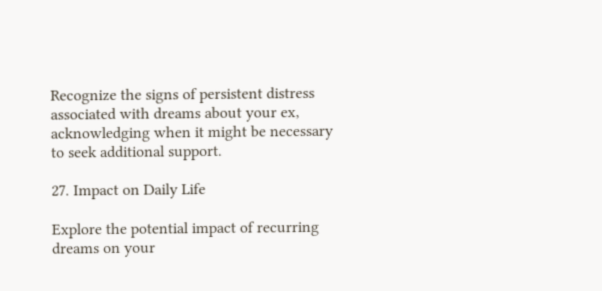Recognize the signs of persistent distress associated with dreams about your ex, acknowledging when it might be necessary to seek additional support.

27. Impact on Daily Life

Explore the potential impact of recurring dreams on your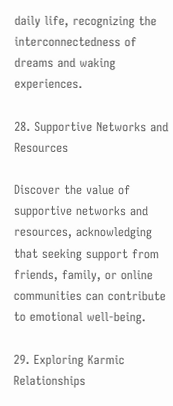daily life, recognizing the interconnectedness of dreams and waking experiences.

28. Supportive Networks and Resources

Discover the value of supportive networks and resources, acknowledging that seeking support from friends, family, or online communities can contribute to emotional well-being.

29. Exploring Karmic Relationships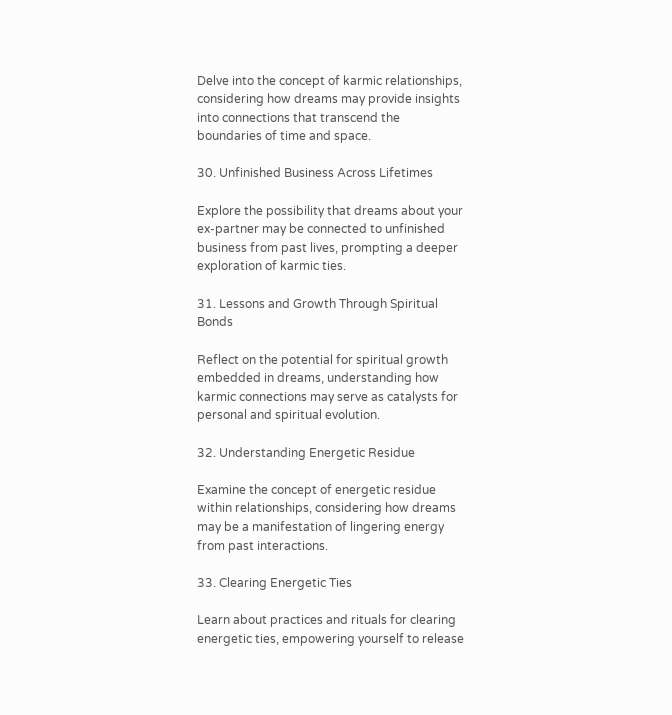Delve into the concept of karmic relationships, considering how dreams may provide insights into connections that transcend the boundaries of time and space.

30. Unfinished Business Across Lifetimes

Explore the possibility that dreams about your ex-partner may be connected to unfinished business from past lives, prompting a deeper exploration of karmic ties.

31. Lessons and Growth Through Spiritual Bonds

Reflect on the potential for spiritual growth embedded in dreams, understanding how karmic connections may serve as catalysts for personal and spiritual evolution.

32. Understanding Energetic Residue

Examine the concept of energetic residue within relationships, considering how dreams may be a manifestation of lingering energy from past interactions.

33. Clearing Energetic Ties

Learn about practices and rituals for clearing energetic ties, empowering yourself to release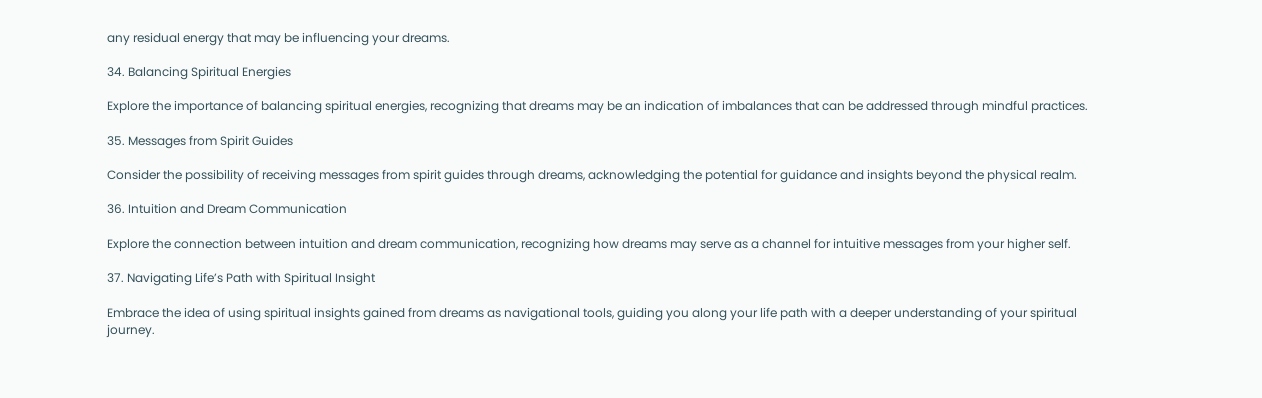any residual energy that may be influencing your dreams.

34. Balancing Spiritual Energies

Explore the importance of balancing spiritual energies, recognizing that dreams may be an indication of imbalances that can be addressed through mindful practices.

35. Messages from Spirit Guides

Consider the possibility of receiving messages from spirit guides through dreams, acknowledging the potential for guidance and insights beyond the physical realm.

36. Intuition and Dream Communication

Explore the connection between intuition and dream communication, recognizing how dreams may serve as a channel for intuitive messages from your higher self.

37. Navigating Life’s Path with Spiritual Insight

Embrace the idea of using spiritual insights gained from dreams as navigational tools, guiding you along your life path with a deeper understanding of your spiritual journey.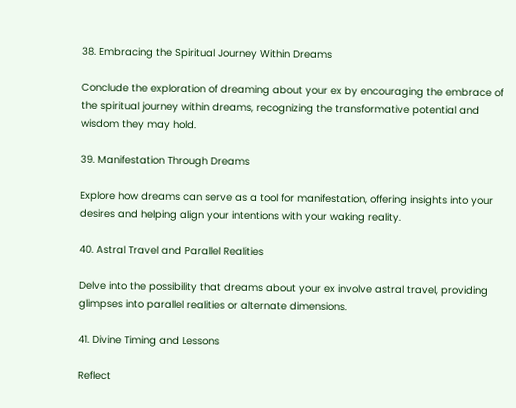38. Embracing the Spiritual Journey Within Dreams

Conclude the exploration of dreaming about your ex by encouraging the embrace of the spiritual journey within dreams, recognizing the transformative potential and wisdom they may hold.

39. Manifestation Through Dreams

Explore how dreams can serve as a tool for manifestation, offering insights into your desires and helping align your intentions with your waking reality.

40. Astral Travel and Parallel Realities

Delve into the possibility that dreams about your ex involve astral travel, providing glimpses into parallel realities or alternate dimensions.

41. Divine Timing and Lessons

Reflect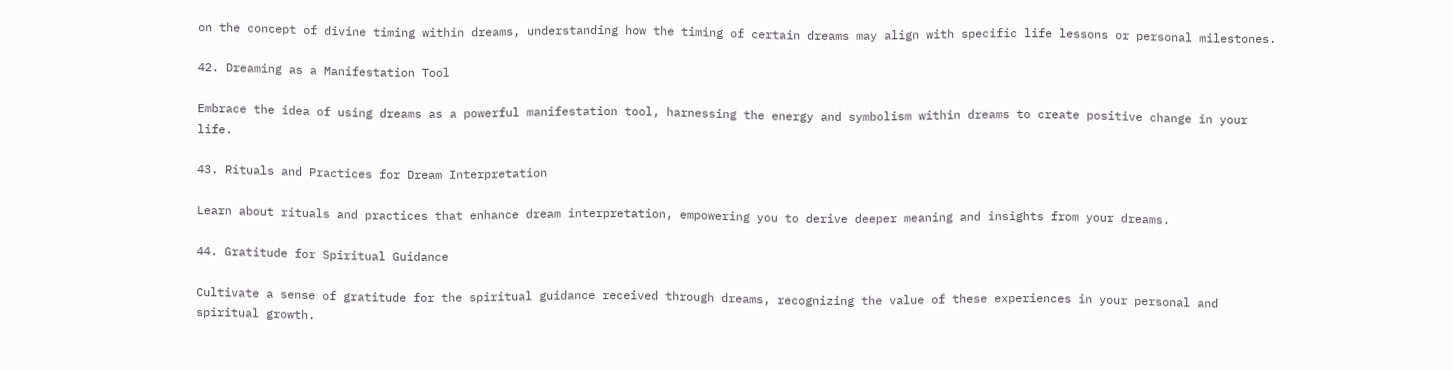on the concept of divine timing within dreams, understanding how the timing of certain dreams may align with specific life lessons or personal milestones.

42. Dreaming as a Manifestation Tool

Embrace the idea of using dreams as a powerful manifestation tool, harnessing the energy and symbolism within dreams to create positive change in your life.

43. Rituals and Practices for Dream Interpretation

Learn about rituals and practices that enhance dream interpretation, empowering you to derive deeper meaning and insights from your dreams.

44. Gratitude for Spiritual Guidance

Cultivate a sense of gratitude for the spiritual guidance received through dreams, recognizing the value of these experiences in your personal and spiritual growth.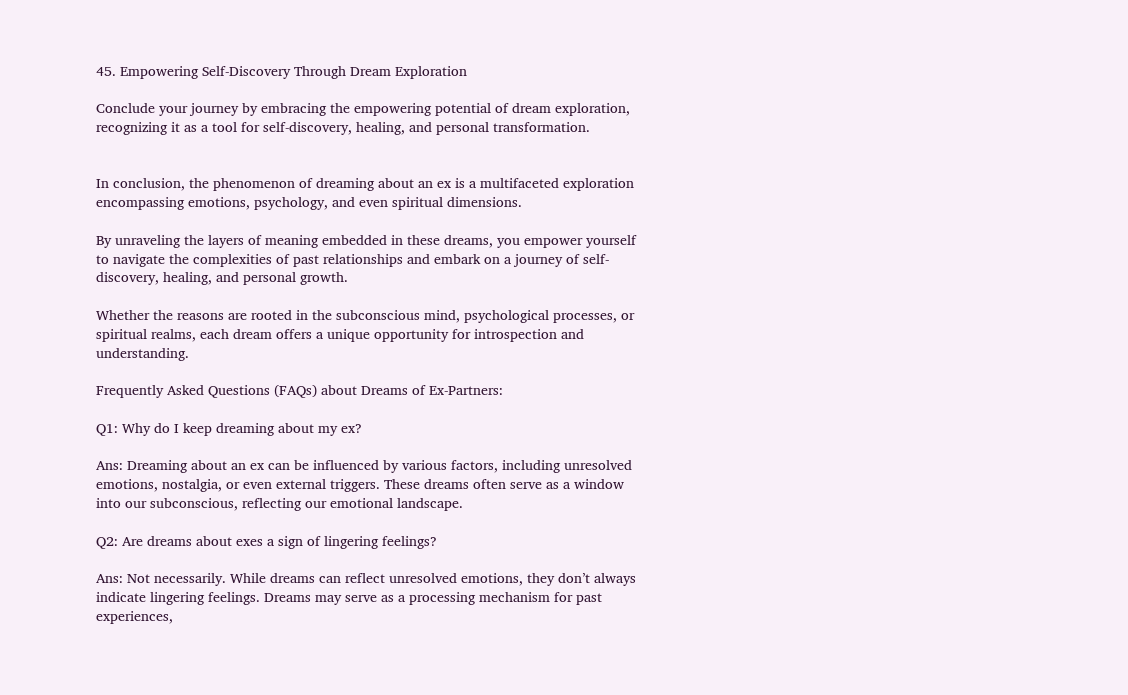45. Empowering Self-Discovery Through Dream Exploration

Conclude your journey by embracing the empowering potential of dream exploration, recognizing it as a tool for self-discovery, healing, and personal transformation.


In conclusion, the phenomenon of dreaming about an ex is a multifaceted exploration encompassing emotions, psychology, and even spiritual dimensions.

By unraveling the layers of meaning embedded in these dreams, you empower yourself to navigate the complexities of past relationships and embark on a journey of self-discovery, healing, and personal growth.

Whether the reasons are rooted in the subconscious mind, psychological processes, or spiritual realms, each dream offers a unique opportunity for introspection and understanding.

Frequently Asked Questions (FAQs) about Dreams of Ex-Partners:

Q1: Why do I keep dreaming about my ex?

Ans: Dreaming about an ex can be influenced by various factors, including unresolved emotions, nostalgia, or even external triggers. These dreams often serve as a window into our subconscious, reflecting our emotional landscape.

Q2: Are dreams about exes a sign of lingering feelings?

Ans: Not necessarily. While dreams can reflect unresolved emotions, they don’t always indicate lingering feelings. Dreams may serve as a processing mechanism for past experiences,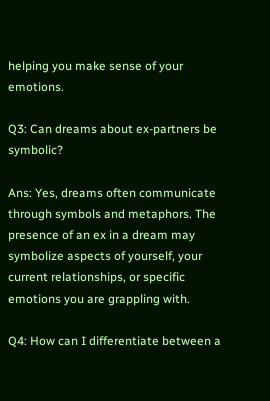helping you make sense of your emotions.

Q3: Can dreams about ex-partners be symbolic?

Ans: Yes, dreams often communicate through symbols and metaphors. The presence of an ex in a dream may symbolize aspects of yourself, your current relationships, or specific emotions you are grappling with.

Q4: How can I differentiate between a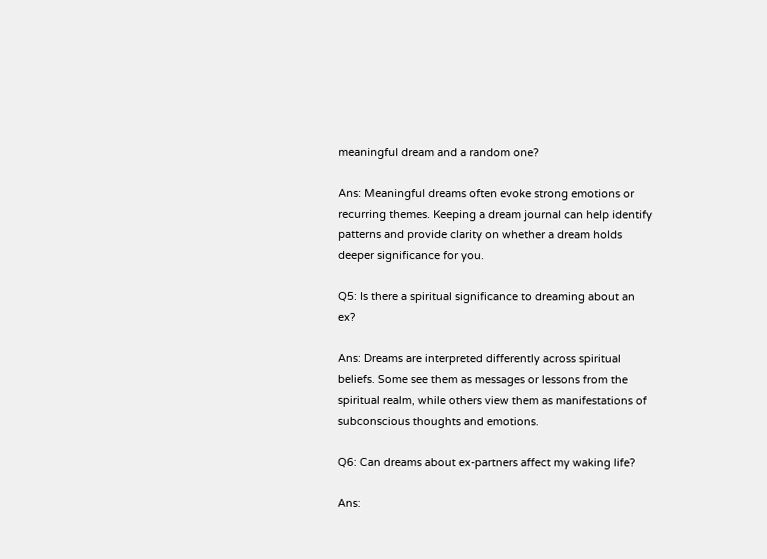meaningful dream and a random one?

Ans: Meaningful dreams often evoke strong emotions or recurring themes. Keeping a dream journal can help identify patterns and provide clarity on whether a dream holds deeper significance for you.

Q5: Is there a spiritual significance to dreaming about an ex?

Ans: Dreams are interpreted differently across spiritual beliefs. Some see them as messages or lessons from the spiritual realm, while others view them as manifestations of subconscious thoughts and emotions.

Q6: Can dreams about ex-partners affect my waking life?

Ans: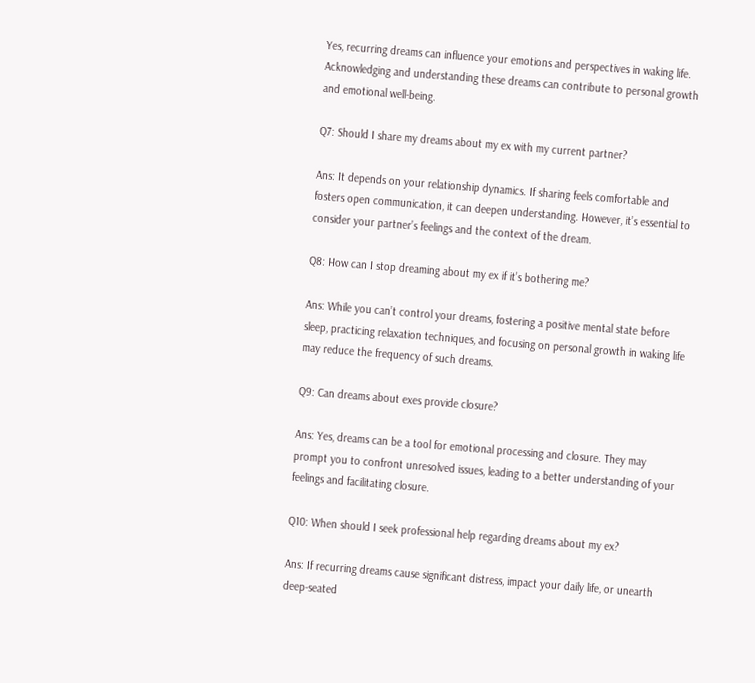Yes, recurring dreams can influence your emotions and perspectives in waking life. Acknowledging and understanding these dreams can contribute to personal growth and emotional well-being.

Q7: Should I share my dreams about my ex with my current partner?

Ans: It depends on your relationship dynamics. If sharing feels comfortable and fosters open communication, it can deepen understanding. However, it’s essential to consider your partner’s feelings and the context of the dream.

Q8: How can I stop dreaming about my ex if it’s bothering me?

Ans: While you can’t control your dreams, fostering a positive mental state before sleep, practicing relaxation techniques, and focusing on personal growth in waking life may reduce the frequency of such dreams.

Q9: Can dreams about exes provide closure?

Ans: Yes, dreams can be a tool for emotional processing and closure. They may prompt you to confront unresolved issues, leading to a better understanding of your feelings and facilitating closure.

Q10: When should I seek professional help regarding dreams about my ex?

Ans: If recurring dreams cause significant distress, impact your daily life, or unearth deep-seated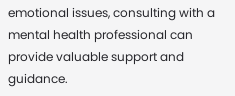emotional issues, consulting with a mental health professional can provide valuable support and guidance.